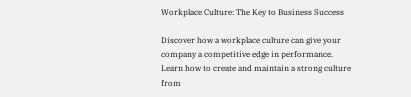Workplace Culture: The Key to Business Success

Discover how a workplace culture can give your company a competitive edge in performance. Learn how to create and maintain a strong culture from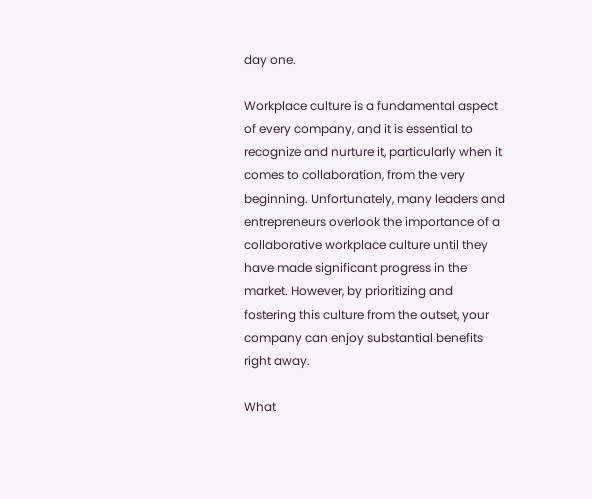day one.

Workplace culture is a fundamental aspect of every company, and it is essential to recognize and nurture it, particularly when it comes to collaboration, from the very beginning. Unfortunately, many leaders and entrepreneurs overlook the importance of a collaborative workplace culture until they have made significant progress in the market. However, by prioritizing and fostering this culture from the outset, your company can enjoy substantial benefits right away.

What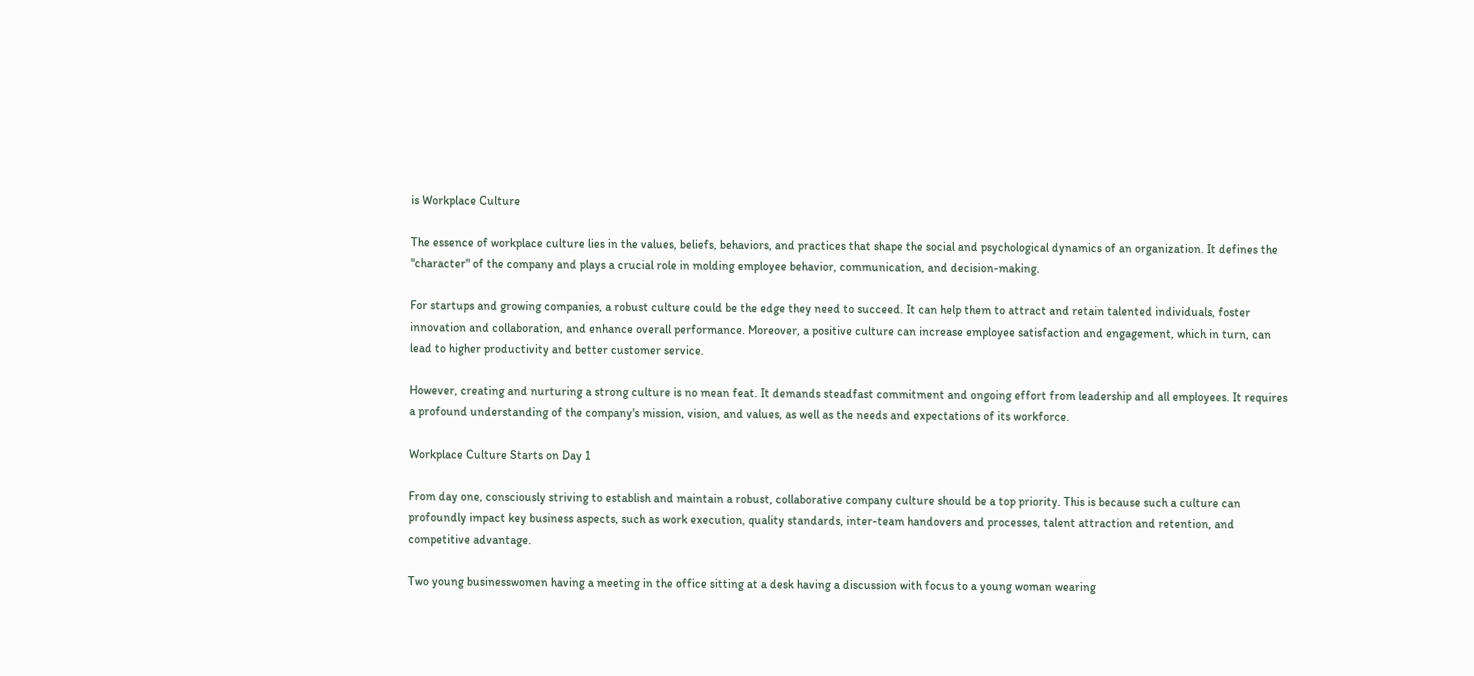is Workplace Culture

The essence of workplace culture lies in the values, beliefs, behaviors, and practices that shape the social and psychological dynamics of an organization. It defines the "character" of the company and plays a crucial role in molding employee behavior, communication, and decision-making.

For startups and growing companies, a robust culture could be the edge they need to succeed. It can help them to attract and retain talented individuals, foster innovation and collaboration, and enhance overall performance. Moreover, a positive culture can increase employee satisfaction and engagement, which in turn, can lead to higher productivity and better customer service.

However, creating and nurturing a strong culture is no mean feat. It demands steadfast commitment and ongoing effort from leadership and all employees. It requires a profound understanding of the company's mission, vision, and values, as well as the needs and expectations of its workforce.

Workplace Culture Starts on Day 1

From day one, consciously striving to establish and maintain a robust, collaborative company culture should be a top priority. This is because such a culture can profoundly impact key business aspects, such as work execution, quality standards, inter-team handovers and processes, talent attraction and retention, and competitive advantage.

Two young businesswomen having a meeting in the office sitting at a desk having a discussion with focus to a young woman wearing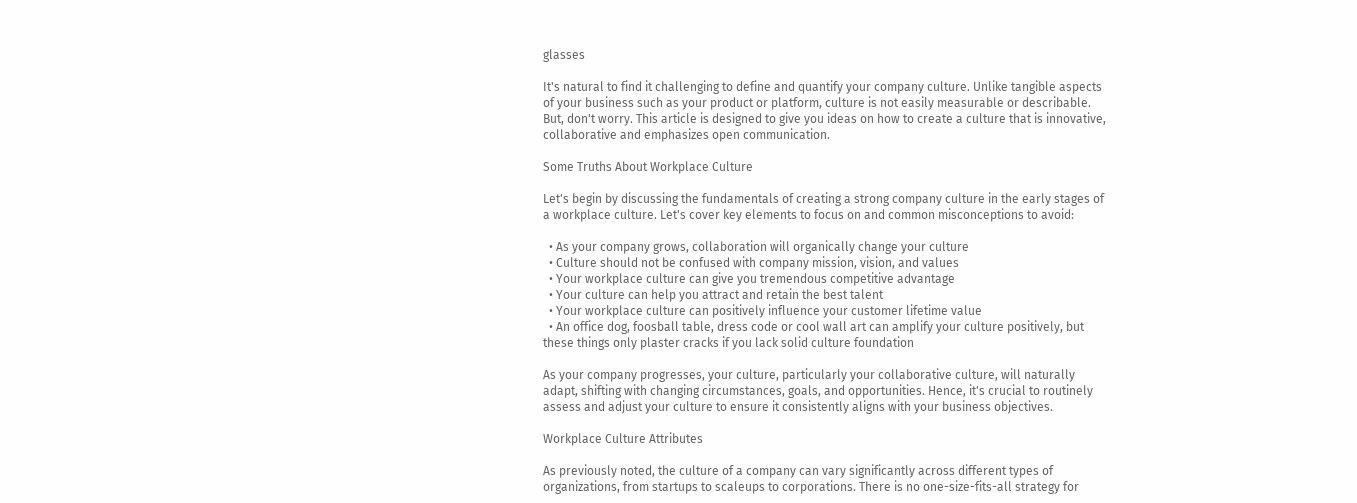glasses

It's natural to find it challenging to define and quantify your company culture. Unlike tangible aspects of your business such as your product or platform, culture is not easily measurable or describable. But, don't worry. This article is designed to give you ideas on how to create a culture that is innovative, collaborative and emphasizes open communication.

Some Truths About Workplace Culture

Let's begin by discussing the fundamentals of creating a strong company culture in the early stages of a workplace culture. Let's cover key elements to focus on and common misconceptions to avoid:

  • As your company grows, collaboration will organically change your culture
  • Culture should not be confused with company mission, vision, and values
  • Your workplace culture can give you tremendous competitive advantage
  • Your culture can help you attract and retain the best talent
  • Your workplace culture can positively influence your customer lifetime value
  • An office dog, foosball table, dress code or cool wall art can amplify your culture positively, but these things only plaster cracks if you lack solid culture foundation

As your company progresses, your culture, particularly your collaborative culture, will naturally adapt, shifting with changing circumstances, goals, and opportunities. Hence, it's crucial to routinely assess and adjust your culture to ensure it consistently aligns with your business objectives.

Workplace Culture Attributes

As previously noted, the culture of a company can vary significantly across different types of organizations, from startups to scaleups to corporations. There is no one-size-fits-all strategy for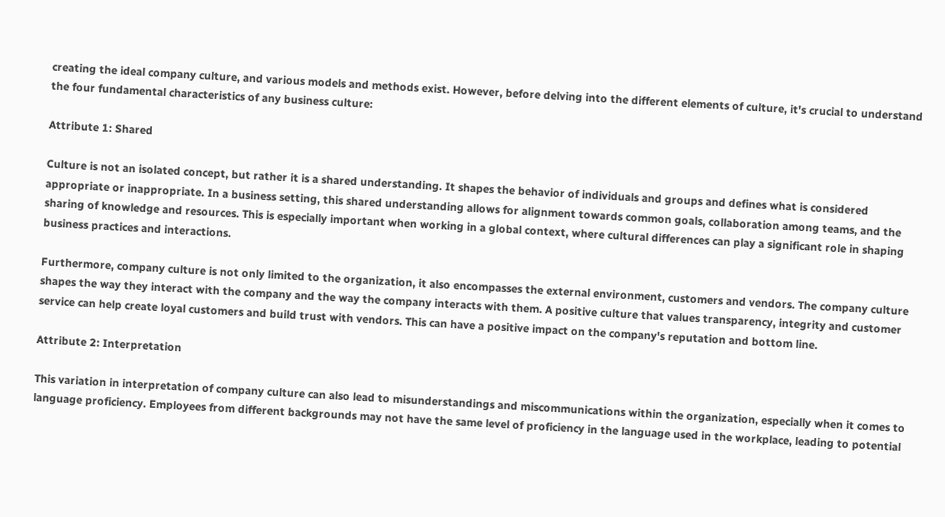creating the ideal company culture, and various models and methods exist. However, before delving into the different elements of culture, it's crucial to understand the four fundamental characteristics of any business culture:

Attribute 1: Shared

Culture is not an isolated concept, but rather it is a shared understanding. It shapes the behavior of individuals and groups and defines what is considered appropriate or inappropriate. In a business setting, this shared understanding allows for alignment towards common goals, collaboration among teams, and the sharing of knowledge and resources. This is especially important when working in a global context, where cultural differences can play a significant role in shaping business practices and interactions.

Furthermore, company culture is not only limited to the organization, it also encompasses the external environment, customers and vendors. The company culture shapes the way they interact with the company and the way the company interacts with them. A positive culture that values transparency, integrity and customer service can help create loyal customers and build trust with vendors. This can have a positive impact on the company's reputation and bottom line.

Attribute 2: Interpretation

This variation in interpretation of company culture can also lead to misunderstandings and miscommunications within the organization, especially when it comes to language proficiency. Employees from different backgrounds may not have the same level of proficiency in the language used in the workplace, leading to potential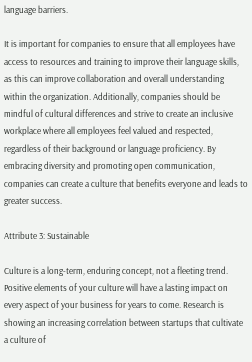language barriers.

It is important for companies to ensure that all employees have access to resources and training to improve their language skills, as this can improve collaboration and overall understanding within the organization. Additionally, companies should be mindful of cultural differences and strive to create an inclusive workplace where all employees feel valued and respected, regardless of their background or language proficiency. By embracing diversity and promoting open communication, companies can create a culture that benefits everyone and leads to greater success.

Attribute 3: Sustainable

Culture is a long-term, enduring concept, not a fleeting trend. Positive elements of your culture will have a lasting impact on every aspect of your business for years to come. Research is showing an increasing correlation between startups that cultivate a culture of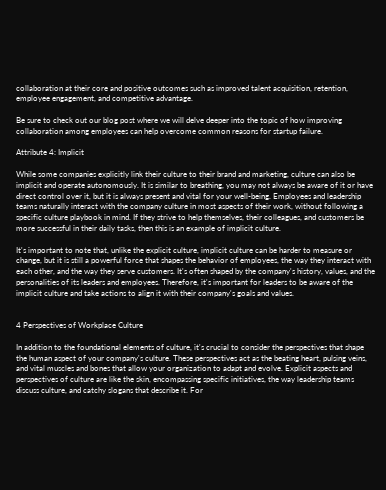collaboration at their core and positive outcomes such as improved talent acquisition, retention, employee engagement, and competitive advantage.

Be sure to check out our blog post where we will delve deeper into the topic of how improving collaboration among employees can help overcome common reasons for startup failure.

Attribute 4: Implicit

While some companies explicitly link their culture to their brand and marketing, culture can also be implicit and operate autonomously. It is similar to breathing, you may not always be aware of it or have direct control over it, but it is always present and vital for your well-being. Employees and leadership teams naturally interact with the company culture in most aspects of their work, without following a specific culture playbook in mind. If they strive to help themselves, their colleagues, and customers be more successful in their daily tasks, then this is an example of implicit culture.

It's important to note that, unlike the explicit culture, implicit culture can be harder to measure or change, but it is still a powerful force that shapes the behavior of employees, the way they interact with each other, and the way they serve customers. It's often shaped by the company's history, values, and the personalities of its leaders and employees. Therefore, it's important for leaders to be aware of the implicit culture and take actions to align it with their company's goals and values.


4 Perspectives of Workplace Culture

In addition to the foundational elements of culture, it's crucial to consider the perspectives that shape the human aspect of your company's culture. These perspectives act as the beating heart, pulsing veins, and vital muscles and bones that allow your organization to adapt and evolve. Explicit aspects and perspectives of culture are like the skin, encompassing specific initiatives, the way leadership teams discuss culture, and catchy slogans that describe it. For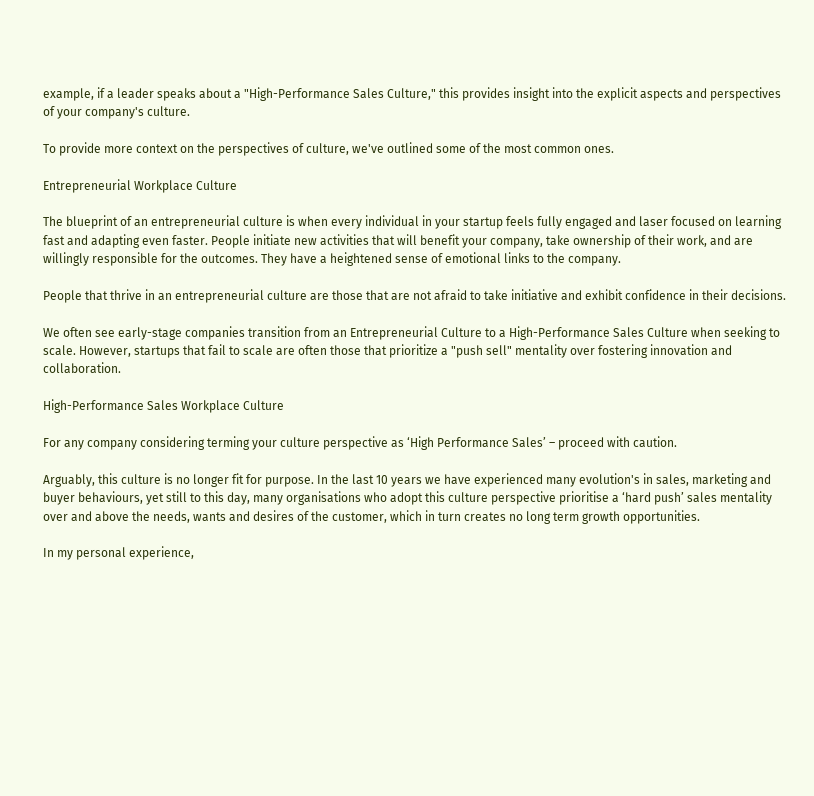example, if a leader speaks about a "High-Performance Sales Culture," this provides insight into the explicit aspects and perspectives of your company's culture.

To provide more context on the perspectives of culture, we've outlined some of the most common ones.

Entrepreneurial Workplace Culture

The blueprint of an entrepreneurial culture is when every individual in your startup feels fully engaged and laser focused on learning fast and adapting even faster. People initiate new activities that will benefit your company, take ownership of their work, and are willingly responsible for the outcomes. They have a heightened sense of emotional links to the company.

People that thrive in an entrepreneurial culture are those that are not afraid to take initiative and exhibit confidence in their decisions.

We often see early-stage companies transition from an Entrepreneurial Culture to a High-Performance Sales Culture when seeking to scale. However, startups that fail to scale are often those that prioritize a "push sell" mentality over fostering innovation and collaboration.

High-Performance Sales Workplace Culture

For any company considering terming your culture perspective as ‘High Performance Sales’ – proceed with caution.

Arguably, this culture is no longer fit for purpose. In the last 10 years we have experienced many evolution's in sales, marketing and buyer behaviours, yet still to this day, many organisations who adopt this culture perspective prioritise a ‘hard push’ sales mentality over and above the needs, wants and desires of the customer, which in turn creates no long term growth opportunities.

In my personal experience,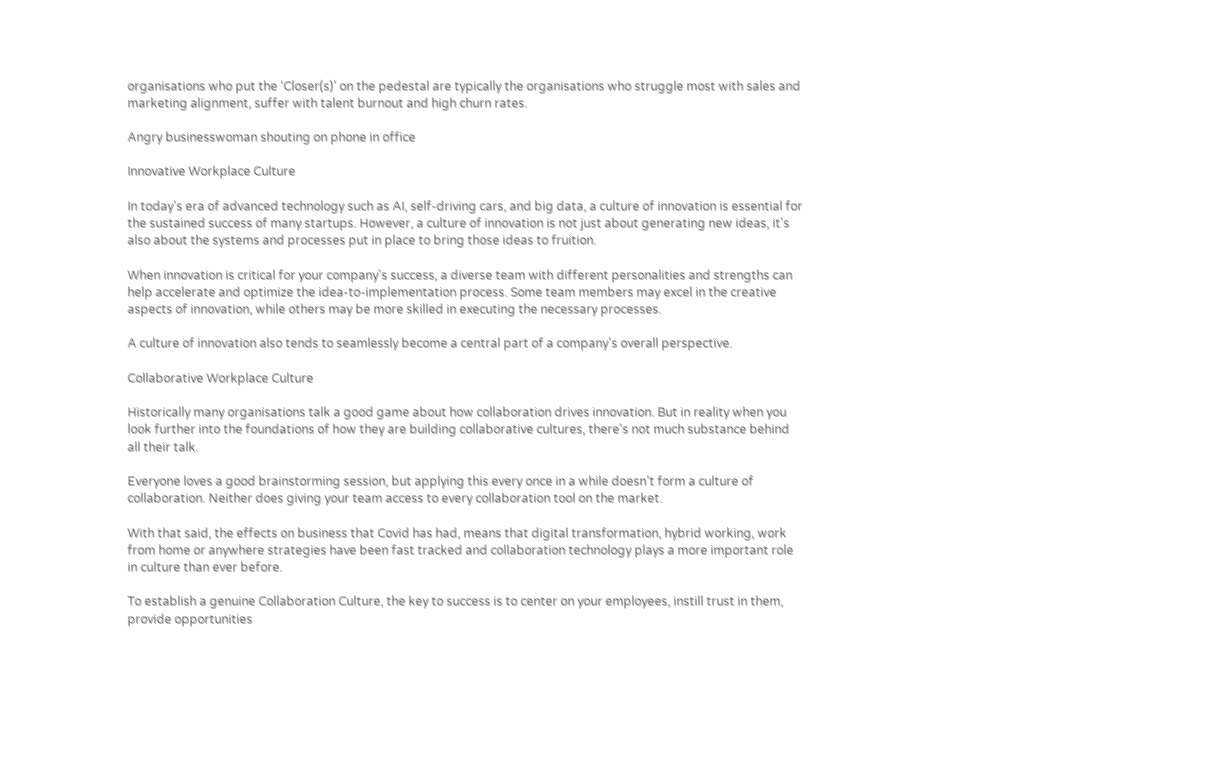organisations who put the ‘Closer(s)’ on the pedestal are typically the organisations who struggle most with sales and marketing alignment, suffer with talent burnout and high churn rates.

Angry businesswoman shouting on phone in office

Innovative Workplace Culture

In today's era of advanced technology such as AI, self-driving cars, and big data, a culture of innovation is essential for the sustained success of many startups. However, a culture of innovation is not just about generating new ideas, it's also about the systems and processes put in place to bring those ideas to fruition.

When innovation is critical for your company's success, a diverse team with different personalities and strengths can help accelerate and optimize the idea-to-implementation process. Some team members may excel in the creative aspects of innovation, while others may be more skilled in executing the necessary processes.

A culture of innovation also tends to seamlessly become a central part of a company's overall perspective.

Collaborative Workplace Culture

Historically many organisations talk a good game about how collaboration drives innovation. But in reality when you look further into the foundations of how they are building collaborative cultures, there's not much substance behind all their talk.

Everyone loves a good brainstorming session, but applying this every once in a while doesn’t form a culture of collaboration. Neither does giving your team access to every collaboration tool on the market.

With that said, the effects on business that Covid has had, means that digital transformation, hybrid working, work from home or anywhere strategies have been fast tracked and collaboration technology plays a more important role in culture than ever before.

To establish a genuine Collaboration Culture, the key to success is to center on your employees, instill trust in them, provide opportunities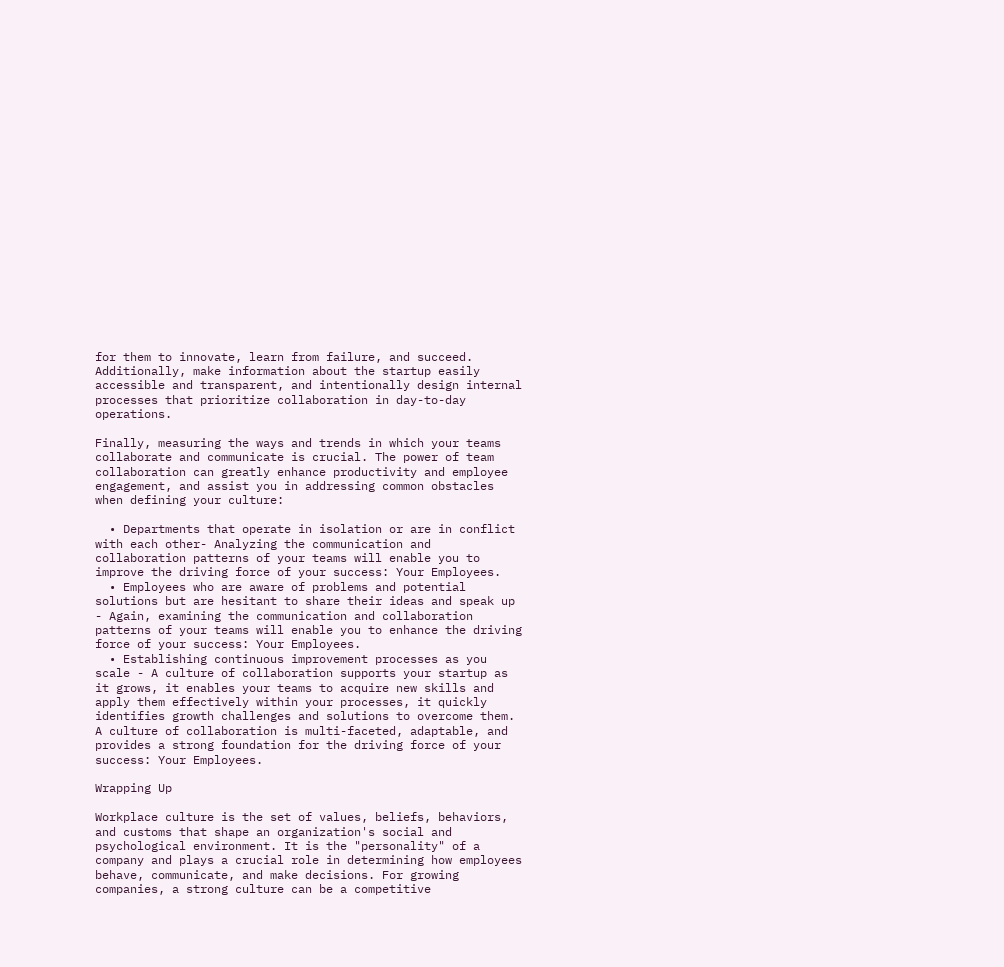for them to innovate, learn from failure, and succeed. Additionally, make information about the startup easily accessible and transparent, and intentionally design internal processes that prioritize collaboration in day-to-day operations.

Finally, measuring the ways and trends in which your teams collaborate and communicate is crucial. The power of team collaboration can greatly enhance productivity and employee engagement, and assist you in addressing common obstacles when defining your culture:

  • Departments that operate in isolation or are in conflict with each other- Analyzing the communication and collaboration patterns of your teams will enable you to improve the driving force of your success: Your Employees.
  • Employees who are aware of problems and potential solutions but are hesitant to share their ideas and speak up - Again, examining the communication and collaboration patterns of your teams will enable you to enhance the driving force of your success: Your Employees.
  • Establishing continuous improvement processes as you scale - A culture of collaboration supports your startup as it grows, it enables your teams to acquire new skills and apply them effectively within your processes, it quickly identifies growth challenges and solutions to overcome them. A culture of collaboration is multi-faceted, adaptable, and provides a strong foundation for the driving force of your success: Your Employees.

Wrapping Up

Workplace culture is the set of values, beliefs, behaviors, and customs that shape an organization's social and psychological environment. It is the "personality" of a company and plays a crucial role in determining how employees behave, communicate, and make decisions. For growing companies, a strong culture can be a competitive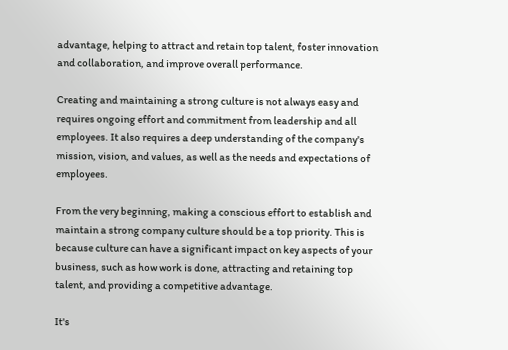advantage, helping to attract and retain top talent, foster innovation and collaboration, and improve overall performance.

Creating and maintaining a strong culture is not always easy and requires ongoing effort and commitment from leadership and all employees. It also requires a deep understanding of the company's mission, vision, and values, as well as the needs and expectations of employees.

From the very beginning, making a conscious effort to establish and maintain a strong company culture should be a top priority. This is because culture can have a significant impact on key aspects of your business, such as how work is done, attracting and retaining top talent, and providing a competitive advantage.

It's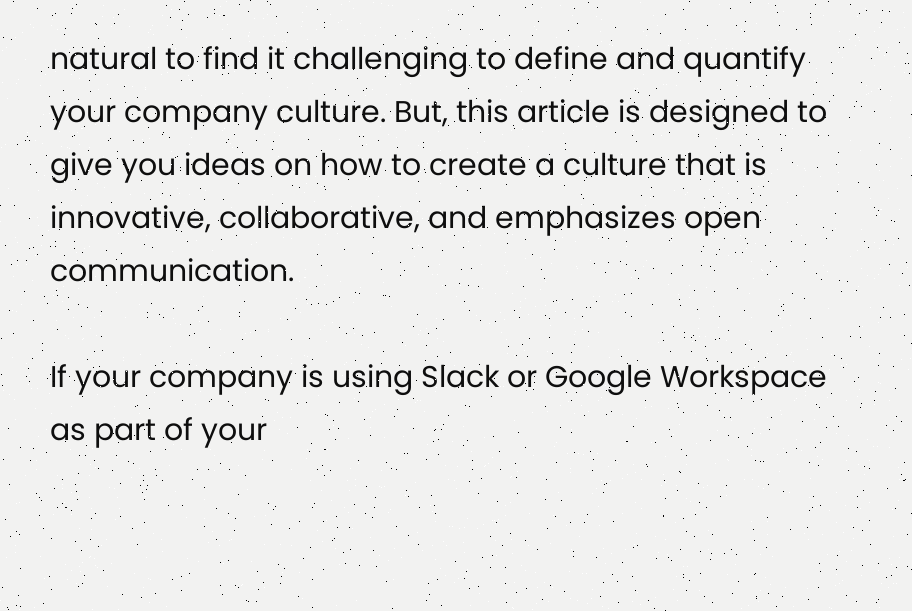natural to find it challenging to define and quantify your company culture. But, this article is designed to give you ideas on how to create a culture that is innovative, collaborative, and emphasizes open communication.

If your company is using Slack or Google Workspace as part of your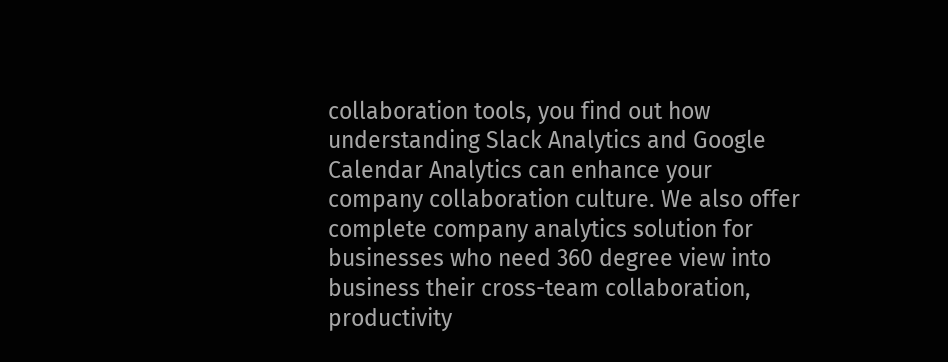collaboration tools, you find out how understanding Slack Analytics and Google Calendar Analytics can enhance your company collaboration culture. We also offer complete company analytics solution for businesses who need 360 degree view into business their cross-team collaboration, productivity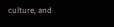culture, and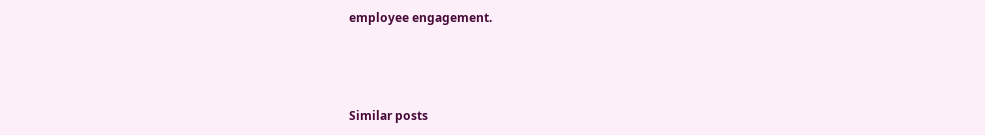employee engagement.



Similar posts